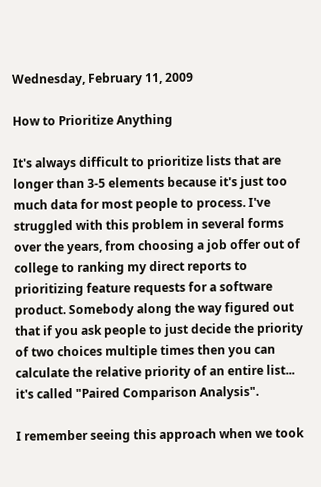Wednesday, February 11, 2009

How to Prioritize Anything

It's always difficult to prioritize lists that are longer than 3-5 elements because it's just too much data for most people to process. I've struggled with this problem in several forms over the years, from choosing a job offer out of college to ranking my direct reports to prioritizing feature requests for a software product. Somebody along the way figured out that if you ask people to just decide the priority of two choices multiple times then you can calculate the relative priority of an entire list... it's called "Paired Comparison Analysis".

I remember seeing this approach when we took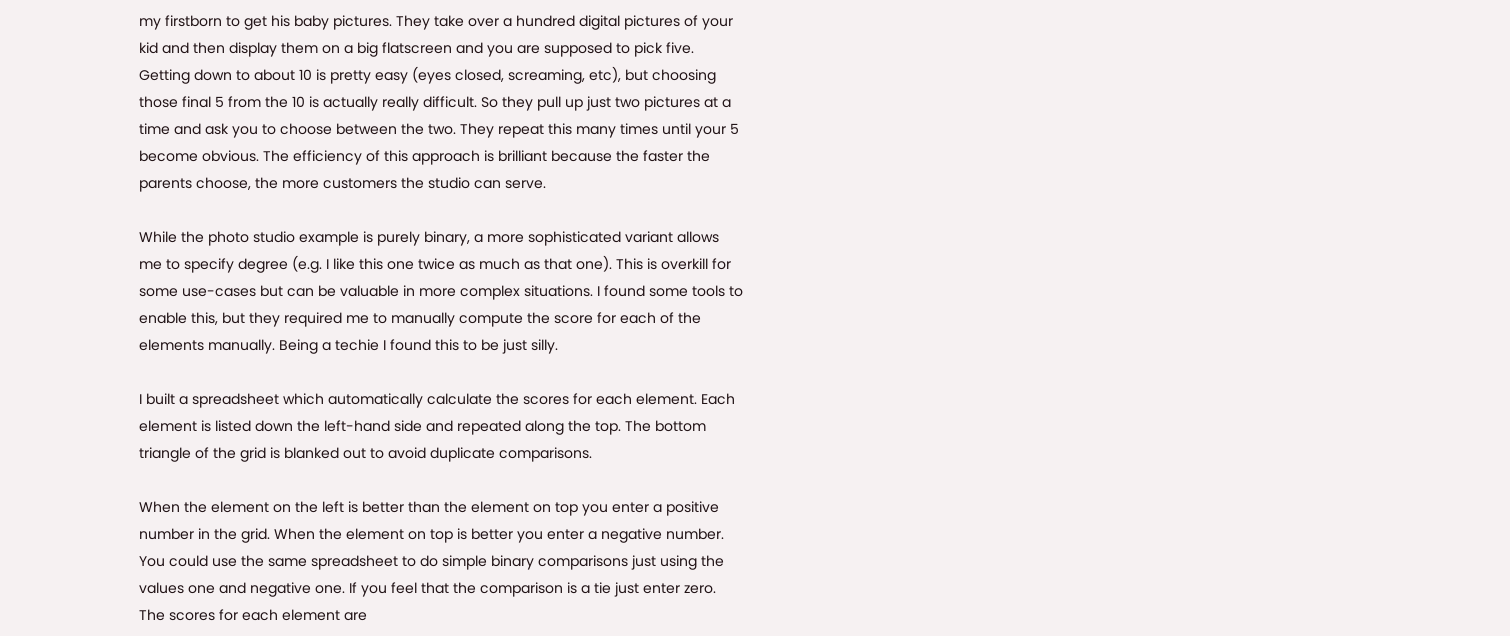my firstborn to get his baby pictures. They take over a hundred digital pictures of your kid and then display them on a big flatscreen and you are supposed to pick five. Getting down to about 10 is pretty easy (eyes closed, screaming, etc), but choosing those final 5 from the 10 is actually really difficult. So they pull up just two pictures at a time and ask you to choose between the two. They repeat this many times until your 5 become obvious. The efficiency of this approach is brilliant because the faster the parents choose, the more customers the studio can serve.

While the photo studio example is purely binary, a more sophisticated variant allows me to specify degree (e.g. I like this one twice as much as that one). This is overkill for some use-cases but can be valuable in more complex situations. I found some tools to enable this, but they required me to manually compute the score for each of the elements manually. Being a techie I found this to be just silly.

I built a spreadsheet which automatically calculate the scores for each element. Each element is listed down the left-hand side and repeated along the top. The bottom triangle of the grid is blanked out to avoid duplicate comparisons.

When the element on the left is better than the element on top you enter a positive number in the grid. When the element on top is better you enter a negative number. You could use the same spreadsheet to do simple binary comparisons just using the values one and negative one. If you feel that the comparison is a tie just enter zero. The scores for each element are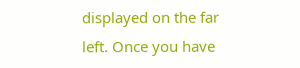displayed on the far left. Once you have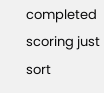completed scoring just sort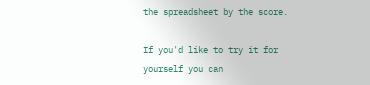the spreadsheet by the score.

If you'd like to try it for yourself you can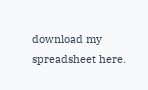download my spreadsheet here.